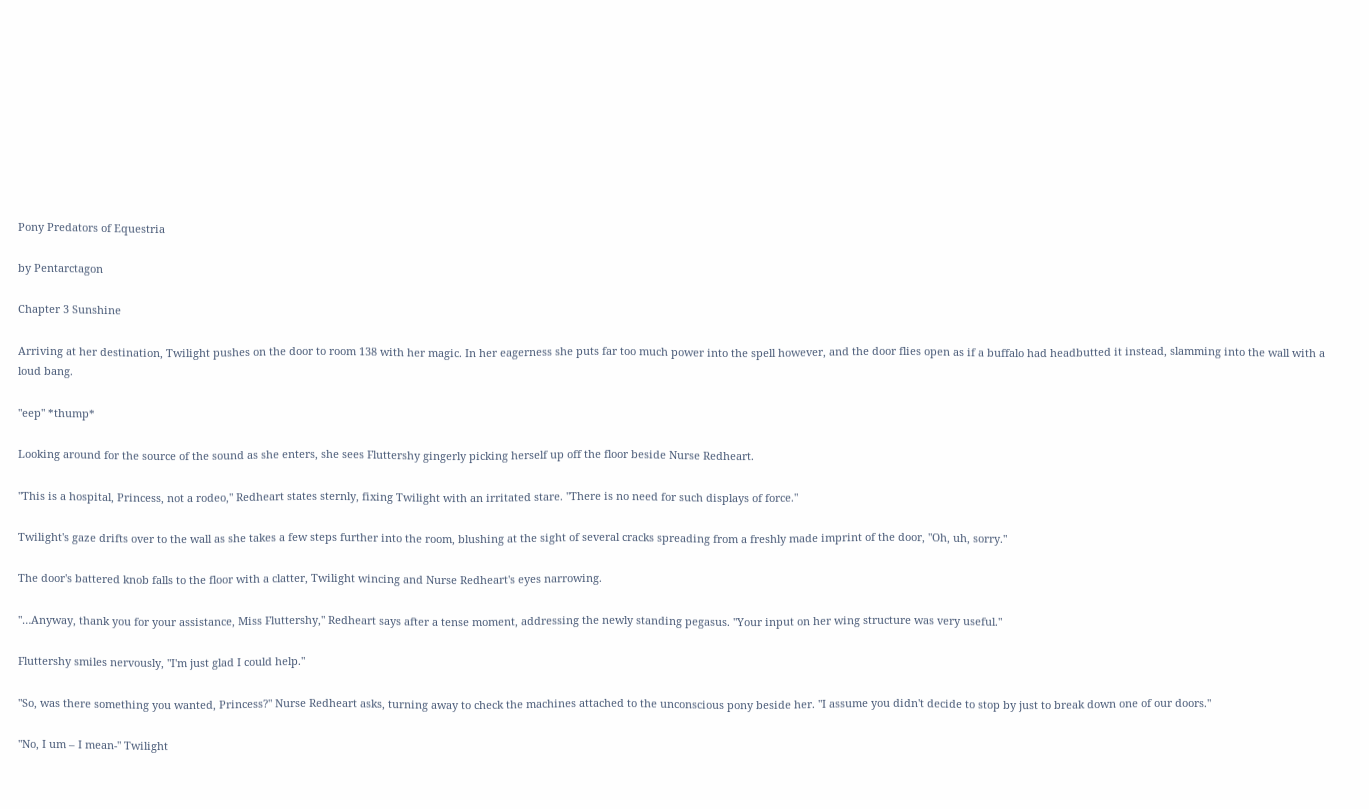Pony Predators of Equestria

by Pentarctagon

Chapter 3 Sunshine

Arriving at her destination, Twilight pushes on the door to room 138 with her magic. In her eagerness she puts far too much power into the spell however, and the door flies open as if a buffalo had headbutted it instead, slamming into the wall with a loud bang.

"eep" *thump*

Looking around for the source of the sound as she enters, she sees Fluttershy gingerly picking herself up off the floor beside Nurse Redheart.

"This is a hospital, Princess, not a rodeo," Redheart states sternly, fixing Twilight with an irritated stare. "There is no need for such displays of force."

Twilight's gaze drifts over to the wall as she takes a few steps further into the room, blushing at the sight of several cracks spreading from a freshly made imprint of the door, "Oh, uh, sorry."

The door's battered knob falls to the floor with a clatter, Twilight wincing and Nurse Redheart's eyes narrowing.

"…Anyway, thank you for your assistance, Miss Fluttershy," Redheart says after a tense moment, addressing the newly standing pegasus. "Your input on her wing structure was very useful."

Fluttershy smiles nervously, "I'm just glad I could help."

"So, was there something you wanted, Princess?" Nurse Redheart asks, turning away to check the machines attached to the unconscious pony beside her. "I assume you didn't decide to stop by just to break down one of our doors."

"No, I um – I mean-" Twilight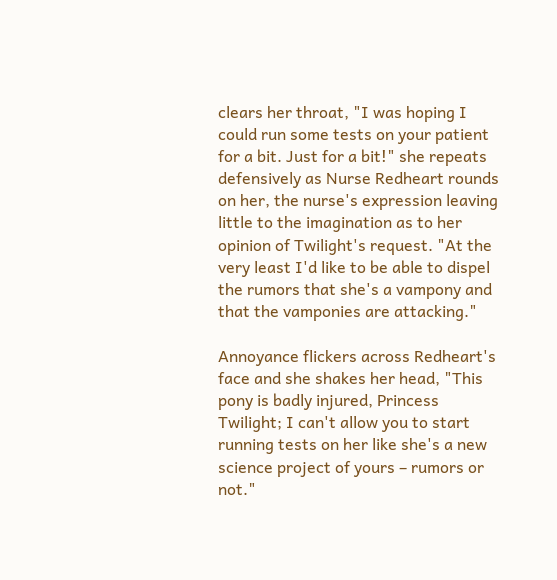clears her throat, "I was hoping I could run some tests on your patient for a bit. Just for a bit!" she repeats defensively as Nurse Redheart rounds on her, the nurse's expression leaving little to the imagination as to her opinion of Twilight's request. "At the very least I'd like to be able to dispel the rumors that she's a vampony and that the vamponies are attacking."

Annoyance flickers across Redheart's face and she shakes her head, "This pony is badly injured, Princess Twilight; I can't allow you to start running tests on her like she's a new science project of yours – rumors or not."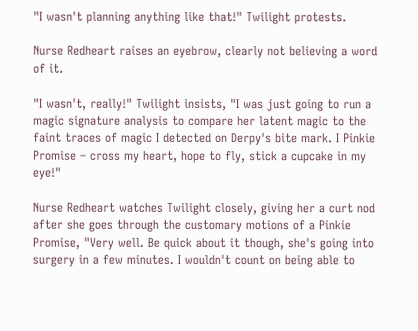"I wasn't planning anything like that!" Twilight protests.

Nurse Redheart raises an eyebrow, clearly not believing a word of it.

"I wasn't, really!" Twilight insists, "I was just going to run a magic signature analysis to compare her latent magic to the faint traces of magic I detected on Derpy's bite mark. I Pinkie Promise – cross my heart, hope to fly, stick a cupcake in my eye!"

Nurse Redheart watches Twilight closely, giving her a curt nod after she goes through the customary motions of a Pinkie Promise, "Very well. Be quick about it though, she's going into surgery in a few minutes. I wouldn't count on being able to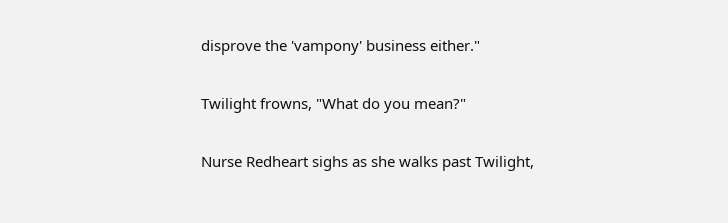disprove the 'vampony' business either."

Twilight frowns, "What do you mean?"

Nurse Redheart sighs as she walks past Twilight,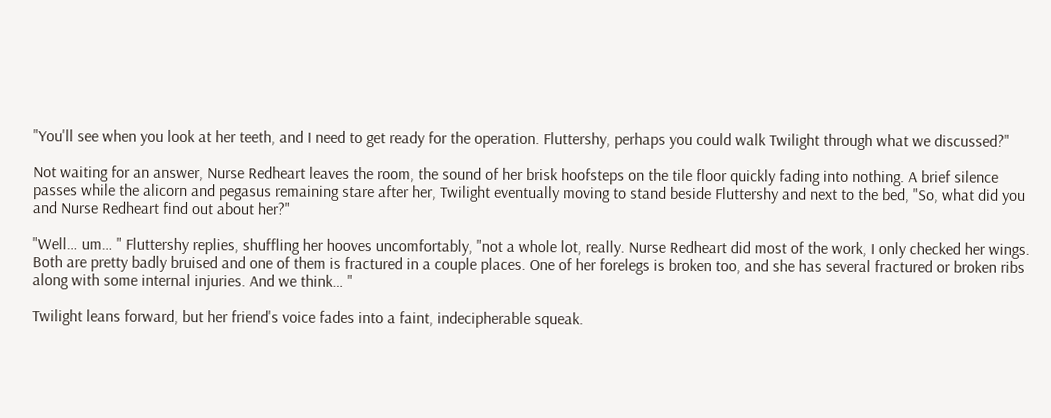"You'll see when you look at her teeth, and I need to get ready for the operation. Fluttershy, perhaps you could walk Twilight through what we discussed?"

Not waiting for an answer, Nurse Redheart leaves the room, the sound of her brisk hoofsteps on the tile floor quickly fading into nothing. A brief silence passes while the alicorn and pegasus remaining stare after her, Twilight eventually moving to stand beside Fluttershy and next to the bed, "So, what did you and Nurse Redheart find out about her?"

"Well… um… " Fluttershy replies, shuffling her hooves uncomfortably, "not a whole lot, really. Nurse Redheart did most of the work, I only checked her wings. Both are pretty badly bruised and one of them is fractured in a couple places. One of her forelegs is broken too, and she has several fractured or broken ribs along with some internal injuries. And we think… "

Twilight leans forward, but her friend's voice fades into a faint, indecipherable squeak.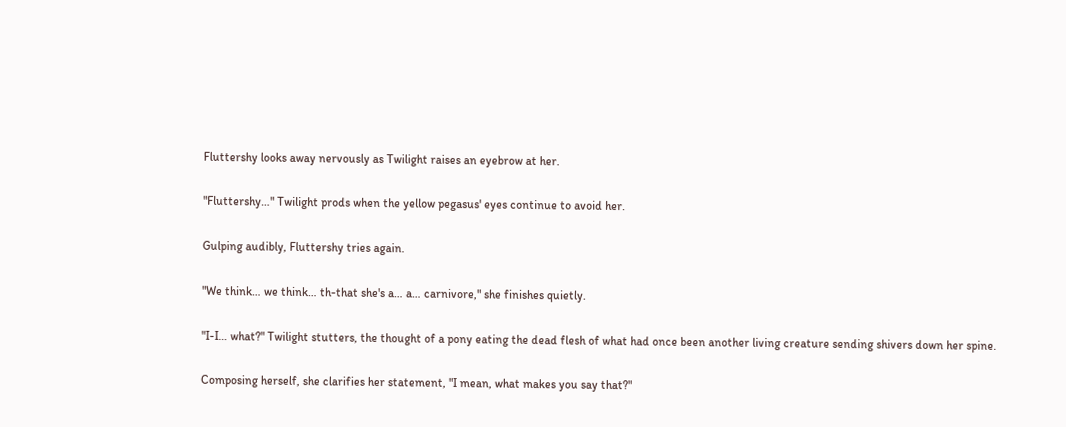Fluttershy looks away nervously as Twilight raises an eyebrow at her.

"Fluttershy…" Twilight prods when the yellow pegasus' eyes continue to avoid her.

Gulping audibly, Fluttershy tries again.

"We think… we think… th-that she's a… a… carnivore," she finishes quietly.

"I-I… what?" Twilight stutters, the thought of a pony eating the dead flesh of what had once been another living creature sending shivers down her spine.

Composing herself, she clarifies her statement, "I mean, what makes you say that?"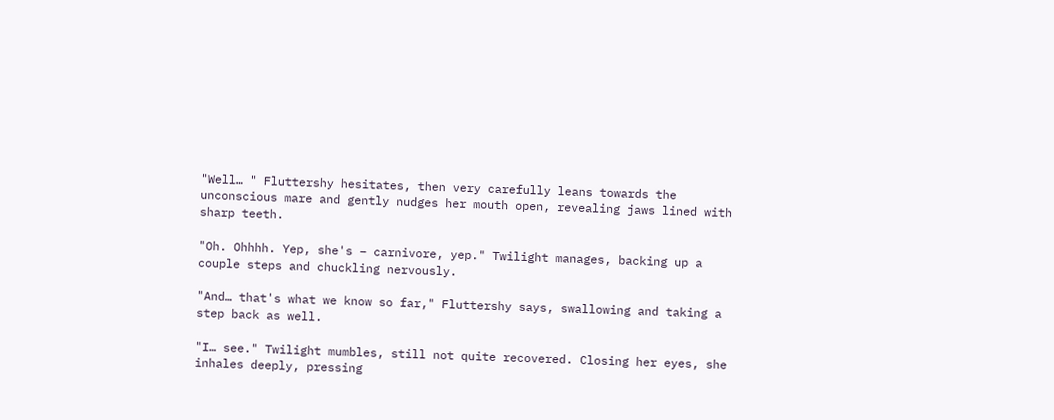"Well… " Fluttershy hesitates, then very carefully leans towards the unconscious mare and gently nudges her mouth open, revealing jaws lined with sharp teeth.

"Oh. Ohhhh. Yep, she's – carnivore, yep." Twilight manages, backing up a couple steps and chuckling nervously.

"And… that's what we know so far," Fluttershy says, swallowing and taking a step back as well.

"I… see." Twilight mumbles, still not quite recovered. Closing her eyes, she inhales deeply, pressing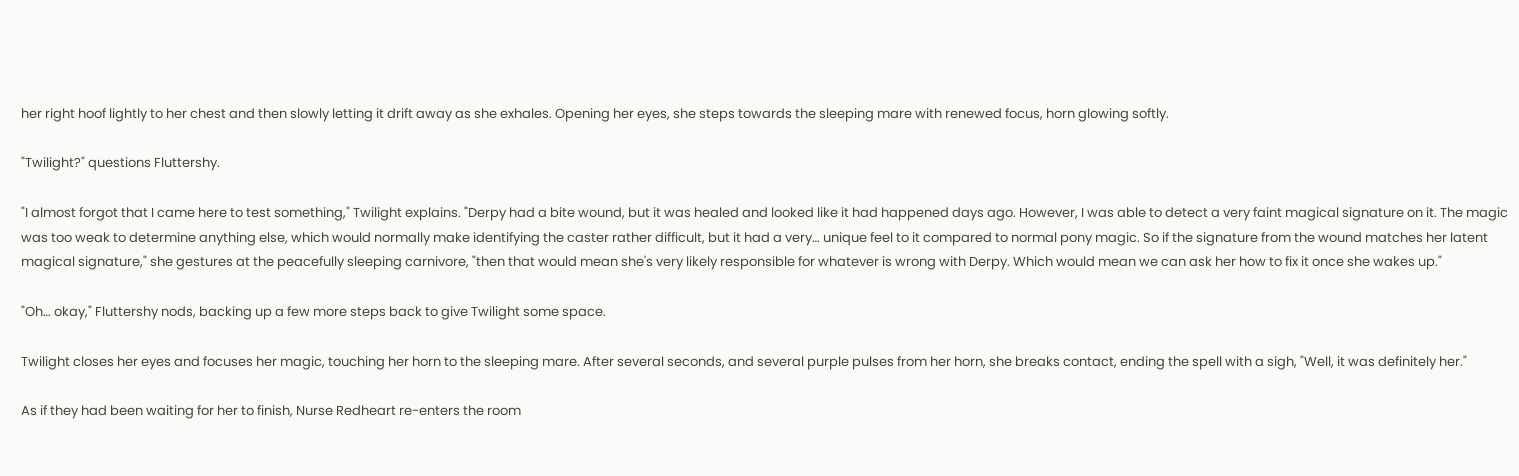her right hoof lightly to her chest and then slowly letting it drift away as she exhales. Opening her eyes, she steps towards the sleeping mare with renewed focus, horn glowing softly.

"Twilight?" questions Fluttershy.

"I almost forgot that I came here to test something," Twilight explains. "Derpy had a bite wound, but it was healed and looked like it had happened days ago. However, I was able to detect a very faint magical signature on it. The magic was too weak to determine anything else, which would normally make identifying the caster rather difficult, but it had a very… unique feel to it compared to normal pony magic. So if the signature from the wound matches her latent magical signature," she gestures at the peacefully sleeping carnivore, "then that would mean she's very likely responsible for whatever is wrong with Derpy. Which would mean we can ask her how to fix it once she wakes up."

"Oh… okay," Fluttershy nods, backing up a few more steps back to give Twilight some space.

Twilight closes her eyes and focuses her magic, touching her horn to the sleeping mare. After several seconds, and several purple pulses from her horn, she breaks contact, ending the spell with a sigh, "Well, it was definitely her."

As if they had been waiting for her to finish, Nurse Redheart re-enters the room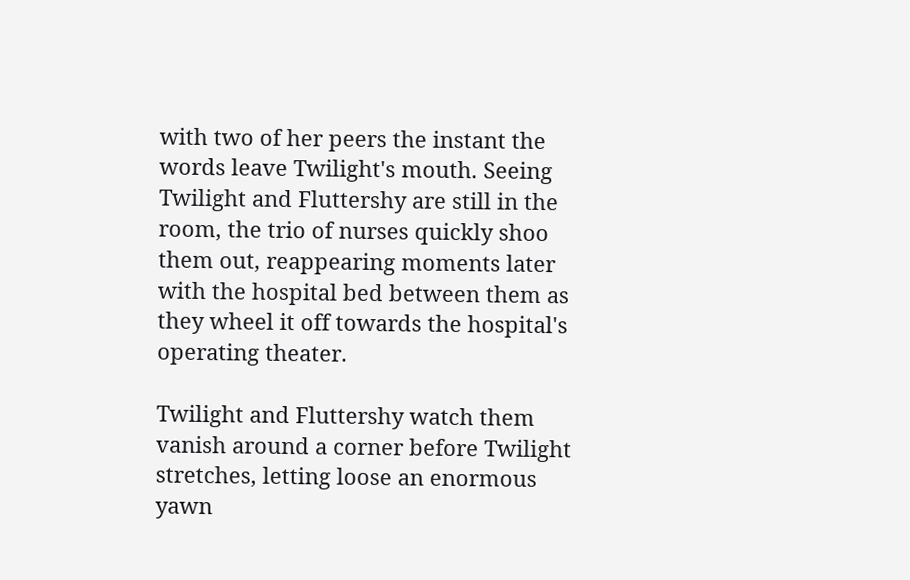with two of her peers the instant the words leave Twilight's mouth. Seeing Twilight and Fluttershy are still in the room, the trio of nurses quickly shoo them out, reappearing moments later with the hospital bed between them as they wheel it off towards the hospital's operating theater.

Twilight and Fluttershy watch them vanish around a corner before Twilight stretches, letting loose an enormous yawn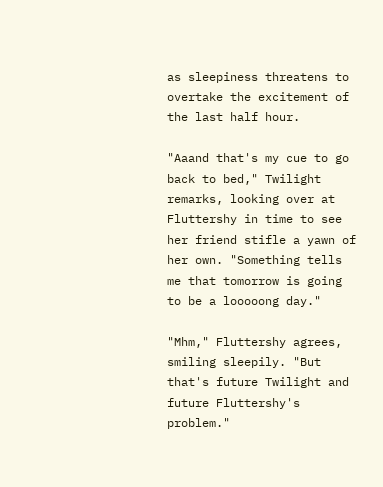as sleepiness threatens to overtake the excitement of the last half hour.

"Aaand that's my cue to go back to bed," Twilight remarks, looking over at Fluttershy in time to see her friend stifle a yawn of her own. "Something tells me that tomorrow is going to be a looooong day."

"Mhm," Fluttershy agrees, smiling sleepily. "But that's future Twilight and future Fluttershy's problem."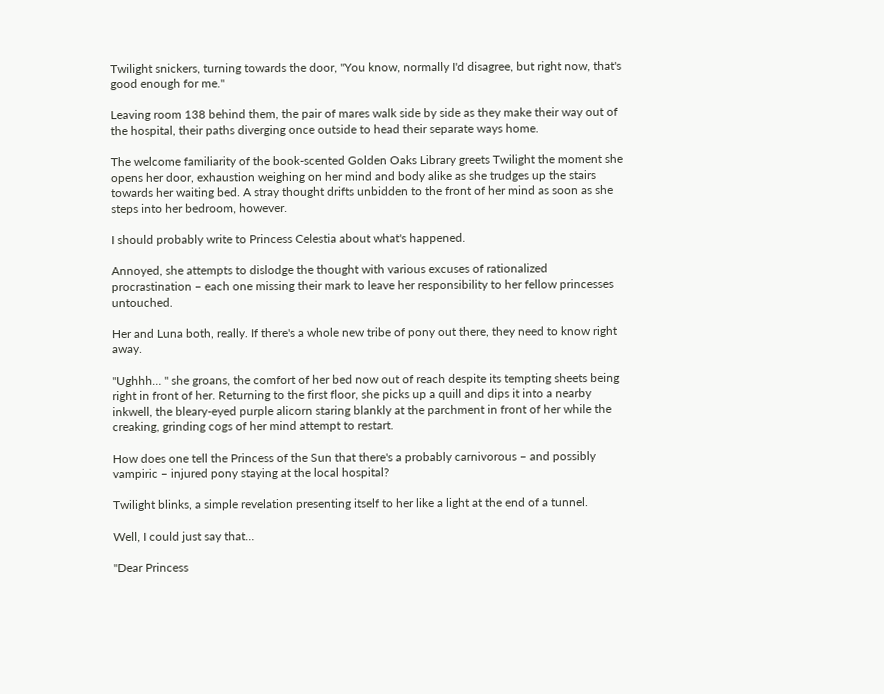Twilight snickers, turning towards the door, "You know, normally I'd disagree, but right now, that's good enough for me."

Leaving room 138 behind them, the pair of mares walk side by side as they make their way out of the hospital, their paths diverging once outside to head their separate ways home.

The welcome familiarity of the book-scented Golden Oaks Library greets Twilight the moment she opens her door, exhaustion weighing on her mind and body alike as she trudges up the stairs towards her waiting bed. A stray thought drifts unbidden to the front of her mind as soon as she steps into her bedroom, however.

I should probably write to Princess Celestia about what's happened.

Annoyed, she attempts to dislodge the thought with various excuses of rationalized procrastination – each one missing their mark to leave her responsibility to her fellow princesses untouched.

Her and Luna both, really. If there's a whole new tribe of pony out there, they need to know right away.

"Ughhh… " she groans, the comfort of her bed now out of reach despite its tempting sheets being right in front of her. Returning to the first floor, she picks up a quill and dips it into a nearby inkwell, the bleary-eyed purple alicorn staring blankly at the parchment in front of her while the creaking, grinding cogs of her mind attempt to restart.

How does one tell the Princess of the Sun that there's a probably carnivorous – and possibly vampiric – injured pony staying at the local hospital?

Twilight blinks, a simple revelation presenting itself to her like a light at the end of a tunnel.

Well, I could just say that…

"Dear Princess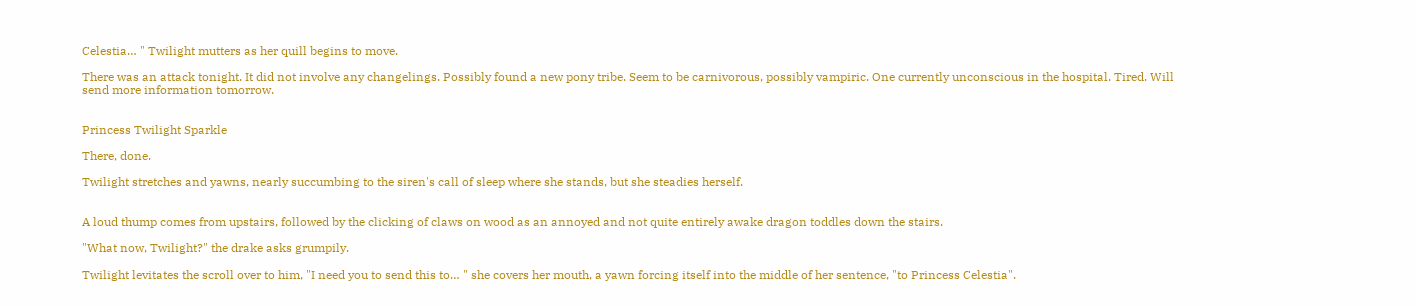Celestia… " Twilight mutters as her quill begins to move.

There was an attack tonight. It did not involve any changelings. Possibly found a new pony tribe. Seem to be carnivorous, possibly vampiric. One currently unconscious in the hospital. Tired. Will send more information tomorrow.


Princess Twilight Sparkle

There, done.

Twilight stretches and yawns, nearly succumbing to the siren's call of sleep where she stands, but she steadies herself.


A loud thump comes from upstairs, followed by the clicking of claws on wood as an annoyed and not quite entirely awake dragon toddles down the stairs.

"What now, Twilight?" the drake asks grumpily.

Twilight levitates the scroll over to him, "I need you to send this to… " she covers her mouth, a yawn forcing itself into the middle of her sentence, "to Princess Celestia".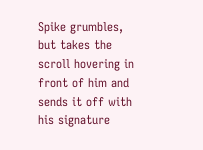Spike grumbles, but takes the scroll hovering in front of him and sends it off with his signature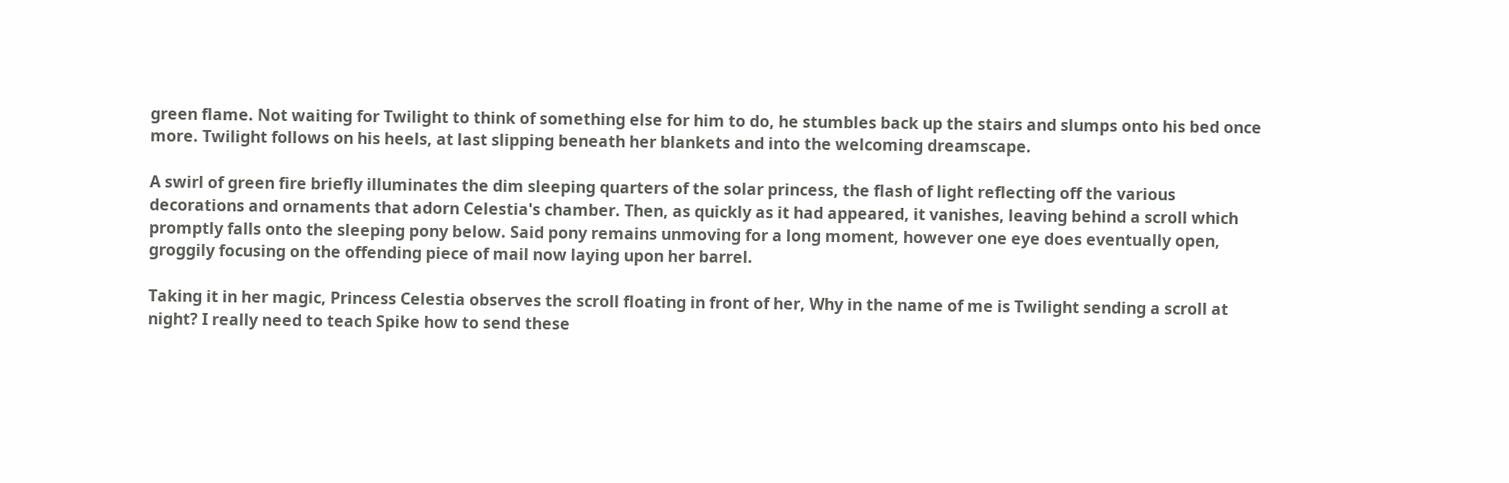green flame. Not waiting for Twilight to think of something else for him to do, he stumbles back up the stairs and slumps onto his bed once more. Twilight follows on his heels, at last slipping beneath her blankets and into the welcoming dreamscape.

A swirl of green fire briefly illuminates the dim sleeping quarters of the solar princess, the flash of light reflecting off the various decorations and ornaments that adorn Celestia's chamber. Then, as quickly as it had appeared, it vanishes, leaving behind a scroll which promptly falls onto the sleeping pony below. Said pony remains unmoving for a long moment, however one eye does eventually open, groggily focusing on the offending piece of mail now laying upon her barrel.

Taking it in her magic, Princess Celestia observes the scroll floating in front of her, Why in the name of me is Twilight sending a scroll at night? I really need to teach Spike how to send these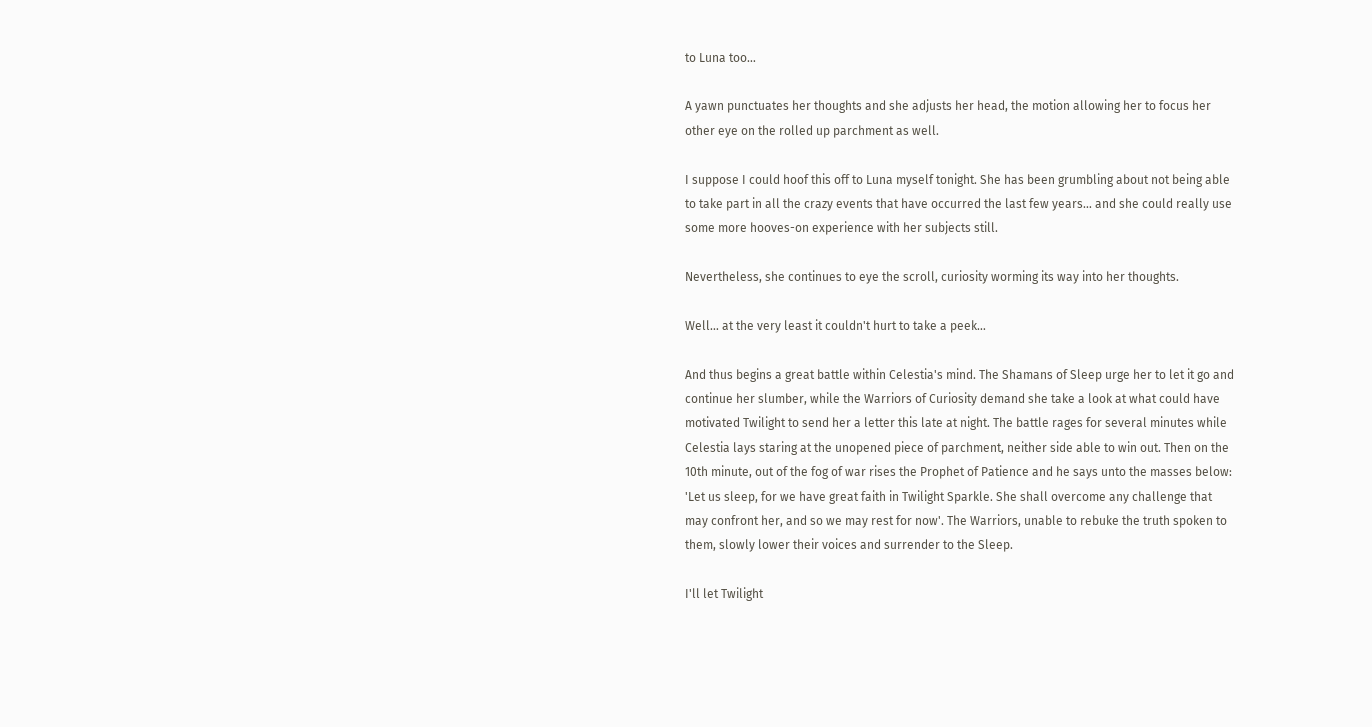to Luna too…

A yawn punctuates her thoughts and she adjusts her head, the motion allowing her to focus her other eye on the rolled up parchment as well.

I suppose I could hoof this off to Luna myself tonight. She has been grumbling about not being able to take part in all the crazy events that have occurred the last few years… and she could really use some more hooves-on experience with her subjects still.

Nevertheless, she continues to eye the scroll, curiosity worming its way into her thoughts.

Well… at the very least it couldn't hurt to take a peek…

And thus begins a great battle within Celestia's mind. The Shamans of Sleep urge her to let it go and continue her slumber, while the Warriors of Curiosity demand she take a look at what could have motivated Twilight to send her a letter this late at night. The battle rages for several minutes while Celestia lays staring at the unopened piece of parchment, neither side able to win out. Then on the 10th minute, out of the fog of war rises the Prophet of Patience and he says unto the masses below: 'Let us sleep, for we have great faith in Twilight Sparkle. She shall overcome any challenge that may confront her, and so we may rest for now'. The Warriors, unable to rebuke the truth spoken to them, slowly lower their voices and surrender to the Sleep.

I'll let Twilight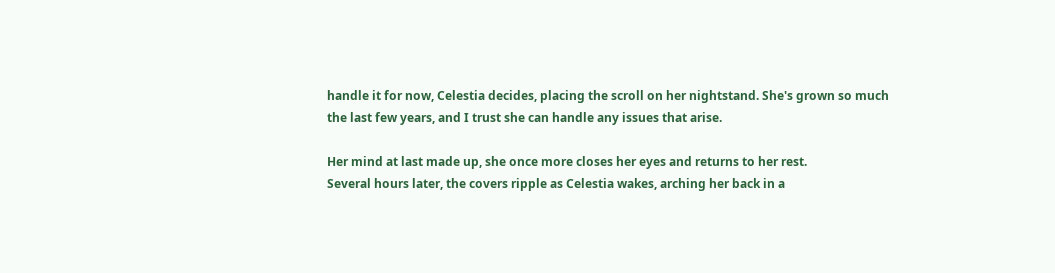handle it for now, Celestia decides, placing the scroll on her nightstand. She's grown so much the last few years, and I trust she can handle any issues that arise.

Her mind at last made up, she once more closes her eyes and returns to her rest.
Several hours later, the covers ripple as Celestia wakes, arching her back in a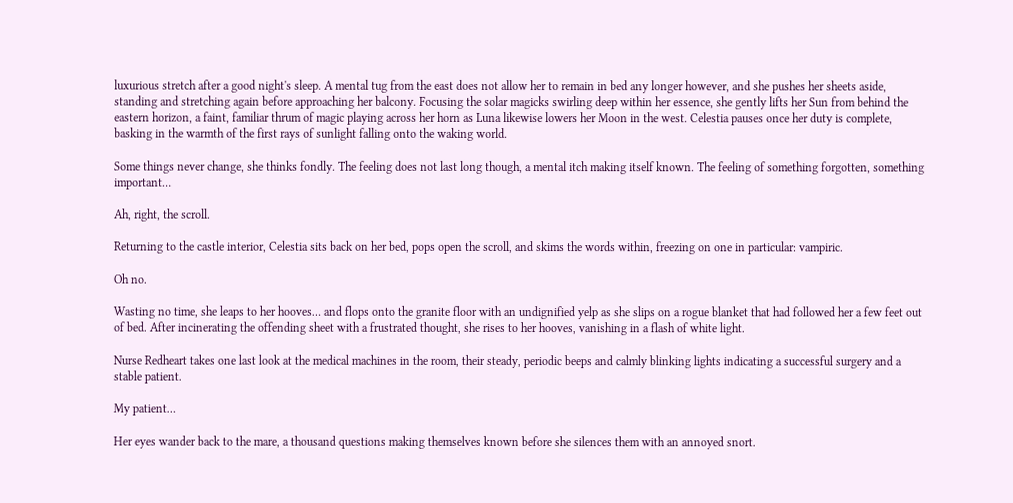luxurious stretch after a good night's sleep. A mental tug from the east does not allow her to remain in bed any longer however, and she pushes her sheets aside, standing and stretching again before approaching her balcony. Focusing the solar magicks swirling deep within her essence, she gently lifts her Sun from behind the eastern horizon, a faint, familiar thrum of magic playing across her horn as Luna likewise lowers her Moon in the west. Celestia pauses once her duty is complete, basking in the warmth of the first rays of sunlight falling onto the waking world.

Some things never change, she thinks fondly. The feeling does not last long though, a mental itch making itself known. The feeling of something forgotten, something important…

Ah, right, the scroll.

Returning to the castle interior, Celestia sits back on her bed, pops open the scroll, and skims the words within, freezing on one in particular: vampiric.

Oh no.

Wasting no time, she leaps to her hooves… and flops onto the granite floor with an undignified yelp as she slips on a rogue blanket that had followed her a few feet out of bed. After incinerating the offending sheet with a frustrated thought, she rises to her hooves, vanishing in a flash of white light.

Nurse Redheart takes one last look at the medical machines in the room, their steady, periodic beeps and calmly blinking lights indicating a successful surgery and a stable patient.

My patient…

Her eyes wander back to the mare, a thousand questions making themselves known before she silences them with an annoyed snort.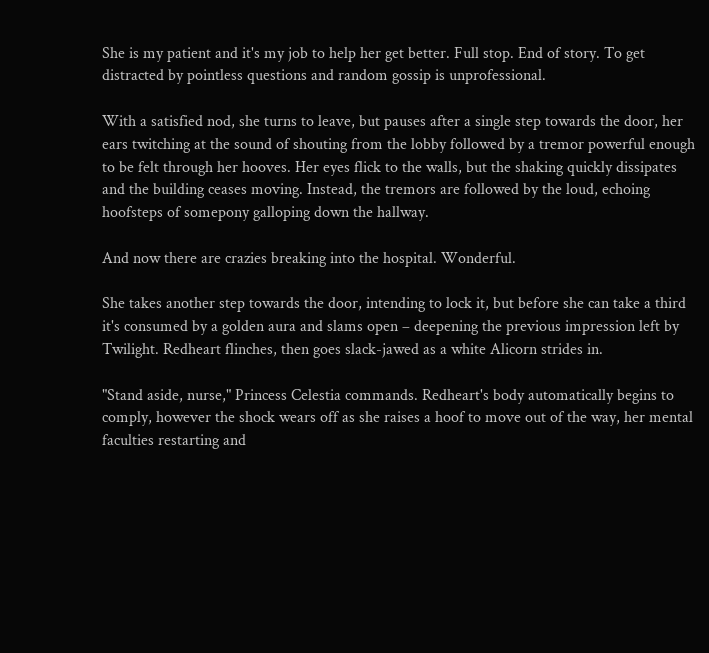She is my patient and it's my job to help her get better. Full stop. End of story. To get distracted by pointless questions and random gossip is unprofessional.

With a satisfied nod, she turns to leave, but pauses after a single step towards the door, her ears twitching at the sound of shouting from the lobby followed by a tremor powerful enough to be felt through her hooves. Her eyes flick to the walls, but the shaking quickly dissipates and the building ceases moving. Instead, the tremors are followed by the loud, echoing hoofsteps of somepony galloping down the hallway.

And now there are crazies breaking into the hospital. Wonderful.

She takes another step towards the door, intending to lock it, but before she can take a third it's consumed by a golden aura and slams open – deepening the previous impression left by Twilight. Redheart flinches, then goes slack-jawed as a white Alicorn strides in.

"Stand aside, nurse," Princess Celestia commands. Redheart's body automatically begins to comply, however the shock wears off as she raises a hoof to move out of the way, her mental faculties restarting and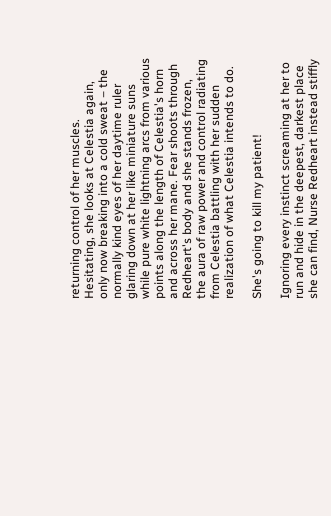returning control of her muscles. Hesitating, she looks at Celestia again, only now breaking into a cold sweat – the normally kind eyes of her daytime ruler glaring down at her like miniature suns while pure white lightning arcs from various points along the length of Celestia's horn and across her mane. Fear shoots through Redheart's body and she stands frozen, the aura of raw power and control radiating from Celestia battling with her sudden realization of what Celestia intends to do.

She's going to kill my patient!

Ignoring every instinct screaming at her to run and hide in the deepest, darkest place she can find, Nurse Redheart instead stiffly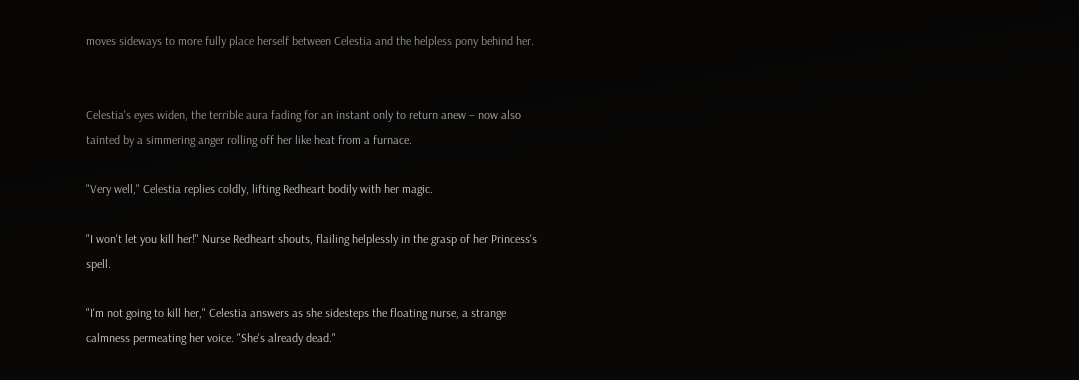moves sideways to more fully place herself between Celestia and the helpless pony behind her.


Celestia's eyes widen, the terrible aura fading for an instant only to return anew – now also tainted by a simmering anger rolling off her like heat from a furnace.

"Very well," Celestia replies coldly, lifting Redheart bodily with her magic.

"I won't let you kill her!" Nurse Redheart shouts, flailing helplessly in the grasp of her Princess's spell.

"I'm not going to kill her," Celestia answers as she sidesteps the floating nurse, a strange calmness permeating her voice. "She's already dead."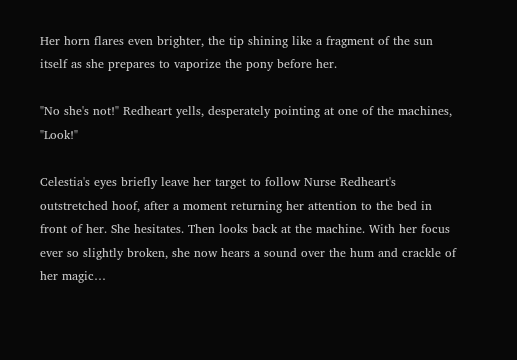Her horn flares even brighter, the tip shining like a fragment of the sun itself as she prepares to vaporize the pony before her.

"No she's not!" Redheart yells, desperately pointing at one of the machines, "Look!"

Celestia's eyes briefly leave her target to follow Nurse Redheart's outstretched hoof, after a moment returning her attention to the bed in front of her. She hesitates. Then looks back at the machine. With her focus ever so slightly broken, she now hears a sound over the hum and crackle of her magic…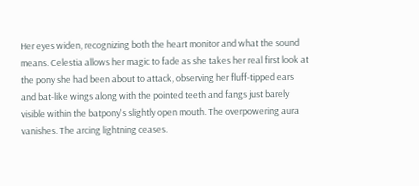Her eyes widen, recognizing both the heart monitor and what the sound means. Celestia allows her magic to fade as she takes her real first look at the pony she had been about to attack, observing her fluff-tipped ears and bat-like wings along with the pointed teeth and fangs just barely visible within the batpony's slightly open mouth. The overpowering aura vanishes. The arcing lightning ceases.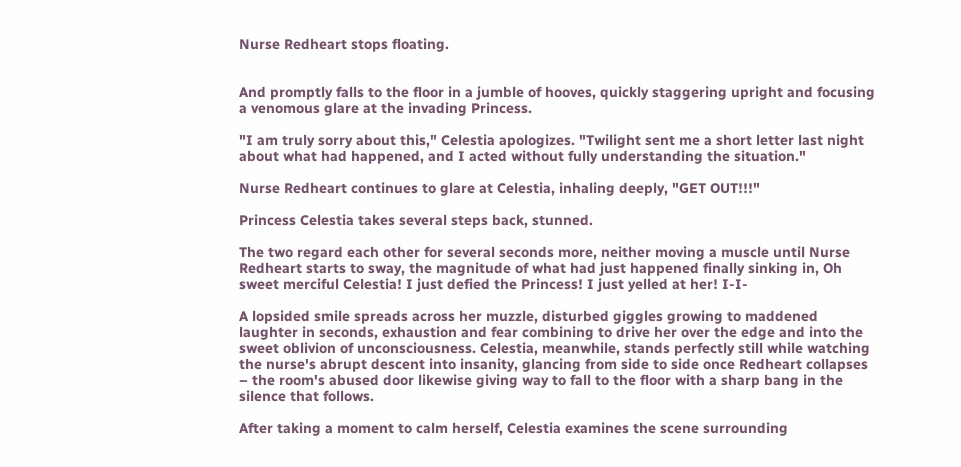Nurse Redheart stops floating.


And promptly falls to the floor in a jumble of hooves, quickly staggering upright and focusing a venomous glare at the invading Princess.

"I am truly sorry about this," Celestia apologizes. "Twilight sent me a short letter last night about what had happened, and I acted without fully understanding the situation."

Nurse Redheart continues to glare at Celestia, inhaling deeply, "GET OUT!!!"

Princess Celestia takes several steps back, stunned.

The two regard each other for several seconds more, neither moving a muscle until Nurse Redheart starts to sway, the magnitude of what had just happened finally sinking in, Oh sweet merciful Celestia! I just defied the Princess! I just yelled at her! I-I-

A lopsided smile spreads across her muzzle, disturbed giggles growing to maddened laughter in seconds, exhaustion and fear combining to drive her over the edge and into the sweet oblivion of unconsciousness. Celestia, meanwhile, stands perfectly still while watching the nurse's abrupt descent into insanity, glancing from side to side once Redheart collapses – the room's abused door likewise giving way to fall to the floor with a sharp bang in the silence that follows.

After taking a moment to calm herself, Celestia examines the scene surrounding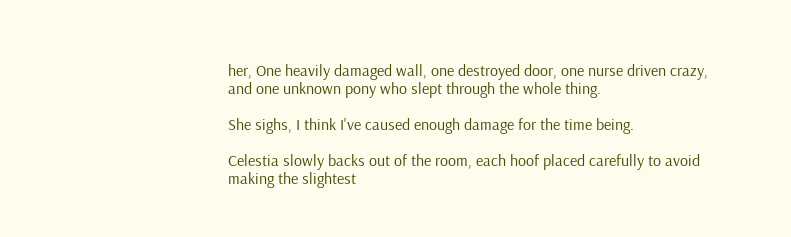her, One heavily damaged wall, one destroyed door, one nurse driven crazy, and one unknown pony who slept through the whole thing.

She sighs, I think I've caused enough damage for the time being.

Celestia slowly backs out of the room, each hoof placed carefully to avoid making the slightest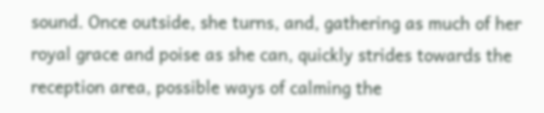sound. Once outside, she turns, and, gathering as much of her royal grace and poise as she can, quickly strides towards the reception area, possible ways of calming the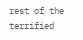rest of the terrified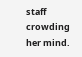staff crowding her mind.